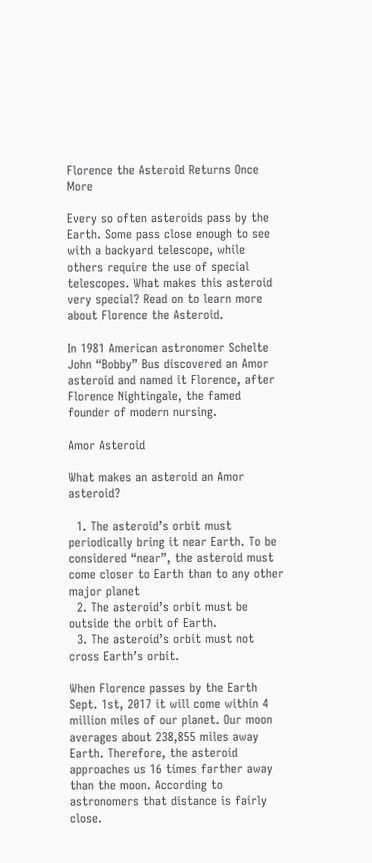Florence the Asteroid Returns Once More

Every so often asteroids pass by the Earth. Some pass close enough to see with a backyard telescope, while others require the use of special telescopes. What makes this asteroid very special? Read on to learn more about Florence the Asteroid.

In 1981 American astronomer Schelte John “Bobby” Bus discovered an Amor asteroid and named it Florence, after Florence Nightingale, the famed founder of modern nursing.

Amor Asteroid

What makes an asteroid an Amor asteroid?

  1. The asteroid’s orbit must periodically bring it near Earth. To be considered “near”, the asteroid must come closer to Earth than to any other major planet
  2. The asteroid’s orbit must be outside the orbit of Earth.
  3. The asteroid’s orbit must not cross Earth’s orbit.

When Florence passes by the Earth Sept. 1st, 2017 it will come within 4 million miles of our planet. Our moon averages about 238,855 miles away Earth. Therefore, the asteroid approaches us 16 times farther away than the moon. According to astronomers that distance is fairly close.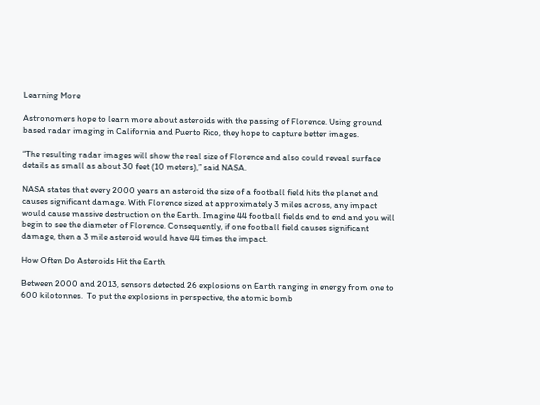Learning More

Astronomers hope to learn more about asteroids with the passing of Florence. Using ground based radar imaging in California and Puerto Rico, they hope to capture better images.

“The resulting radar images will show the real size of Florence and also could reveal surface details as small as about 30 feet (10 meters),” said NASA.

NASA states that every 2000 years an asteroid the size of a football field hits the planet and causes significant damage. With Florence sized at approximately 3 miles across, any impact would cause massive destruction on the Earth. Imagine 44 football fields end to end and you will begin to see the diameter of Florence. Consequently, if one football field causes significant damage, then a 3 mile asteroid would have 44 times the impact.

How Often Do Asteroids Hit the Earth

Between 2000 and 2013, sensors detected 26 explosions on Earth ranging in energy from one to 600 kilotonnes.  To put the explosions in perspective, the atomic bomb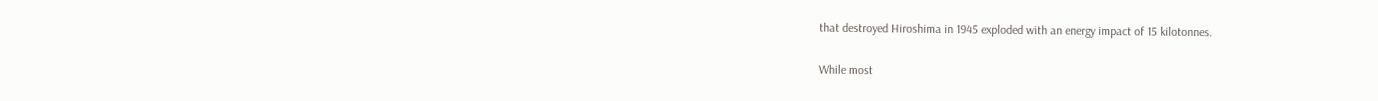that destroyed Hiroshima in 1945 exploded with an energy impact of 15 kilotonnes.

While most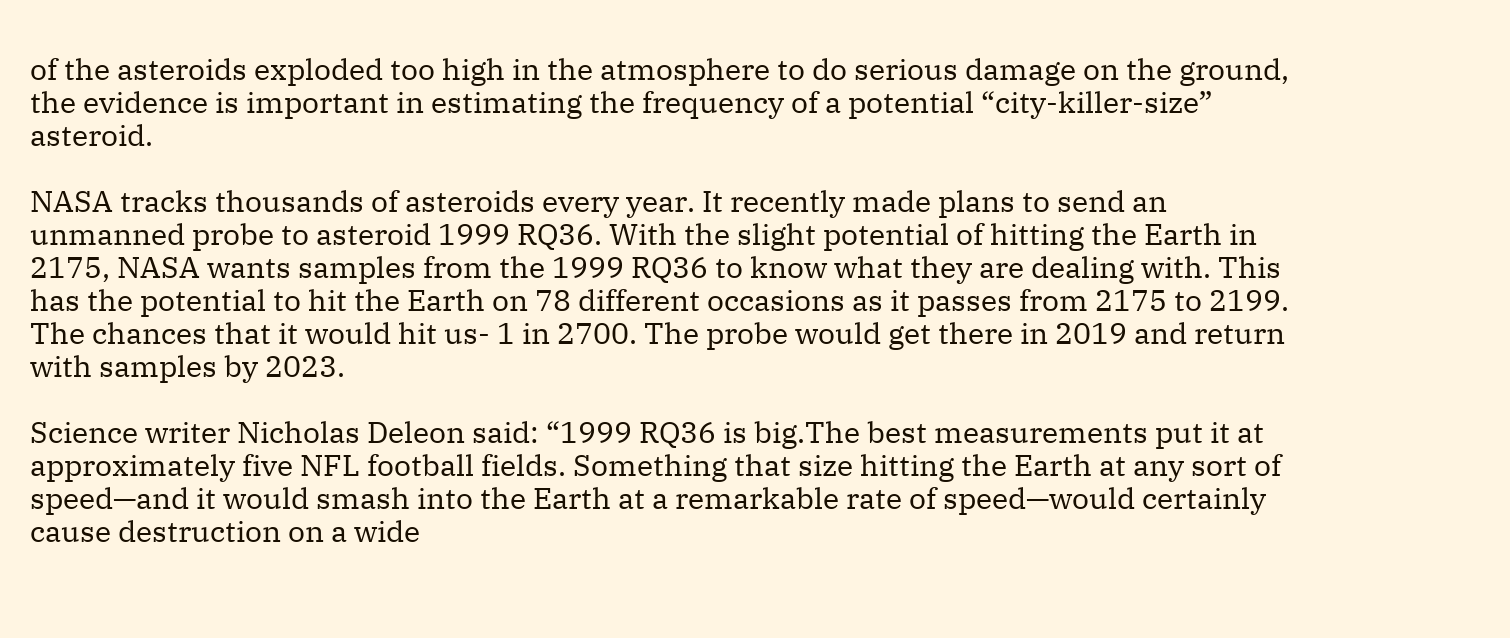of the asteroids exploded too high in the atmosphere to do serious damage on the ground, the evidence is important in estimating the frequency of a potential “city-killer-size” asteroid.

NASA tracks thousands of asteroids every year. It recently made plans to send an unmanned probe to asteroid 1999 RQ36. With the slight potential of hitting the Earth in 2175, NASA wants samples from the 1999 RQ36 to know what they are dealing with. This has the potential to hit the Earth on 78 different occasions as it passes from 2175 to 2199. The chances that it would hit us- 1 in 2700. The probe would get there in 2019 and return with samples by 2023.

Science writer Nicholas Deleon said: “1999 RQ36 is big.The best measurements put it at approximately five NFL football fields. Something that size hitting the Earth at any sort of speed—and it would smash into the Earth at a remarkable rate of speed—would certainly cause destruction on a wide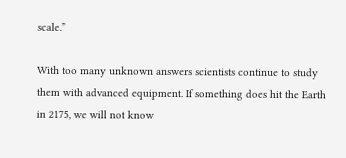scale.”

With too many unknown answers scientists continue to study them with advanced equipment. If something does hit the Earth in 2175, we will not know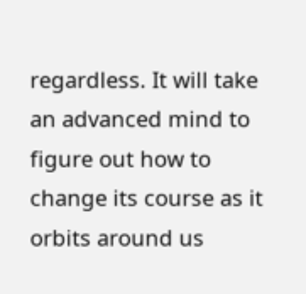regardless. It will take an advanced mind to figure out how to change its course as it orbits around us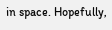in space. Hopefully,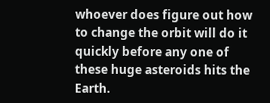whoever does figure out how to change the orbit will do it quickly before any one of these huge asteroids hits the Earth.